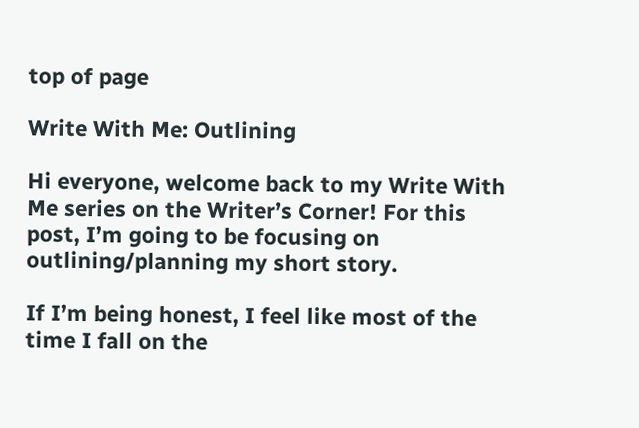top of page

Write With Me: Outlining

Hi everyone, welcome back to my Write With Me series on the Writer’s Corner! For this post, I’m going to be focusing on outlining/planning my short story.

If I’m being honest, I feel like most of the time I fall on the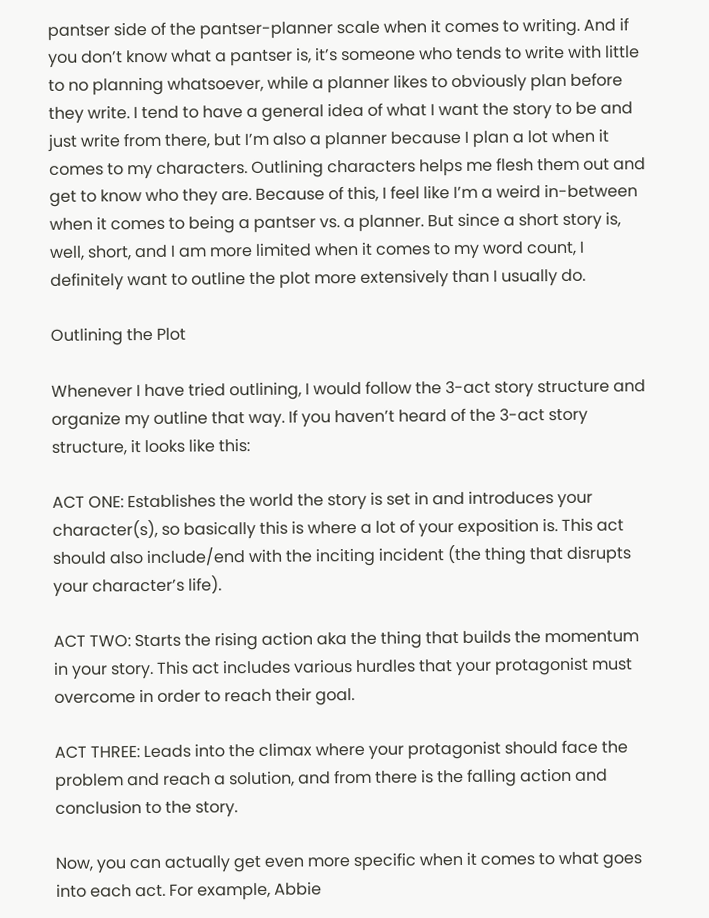pantser side of the pantser-planner scale when it comes to writing. And if you don’t know what a pantser is, it’s someone who tends to write with little to no planning whatsoever, while a planner likes to obviously plan before they write. I tend to have a general idea of what I want the story to be and just write from there, but I’m also a planner because I plan a lot when it comes to my characters. Outlining characters helps me flesh them out and get to know who they are. Because of this, I feel like I’m a weird in-between when it comes to being a pantser vs. a planner. But since a short story is, well, short, and I am more limited when it comes to my word count, I definitely want to outline the plot more extensively than I usually do.

Outlining the Plot

Whenever I have tried outlining, I would follow the 3-act story structure and organize my outline that way. If you haven’t heard of the 3-act story structure, it looks like this:

ACT ONE: Establishes the world the story is set in and introduces your character(s), so basically this is where a lot of your exposition is. This act should also include/end with the inciting incident (the thing that disrupts your character’s life).

ACT TWO: Starts the rising action aka the thing that builds the momentum in your story. This act includes various hurdles that your protagonist must overcome in order to reach their goal.

ACT THREE: Leads into the climax where your protagonist should face the problem and reach a solution, and from there is the falling action and conclusion to the story.

Now, you can actually get even more specific when it comes to what goes into each act. For example, Abbie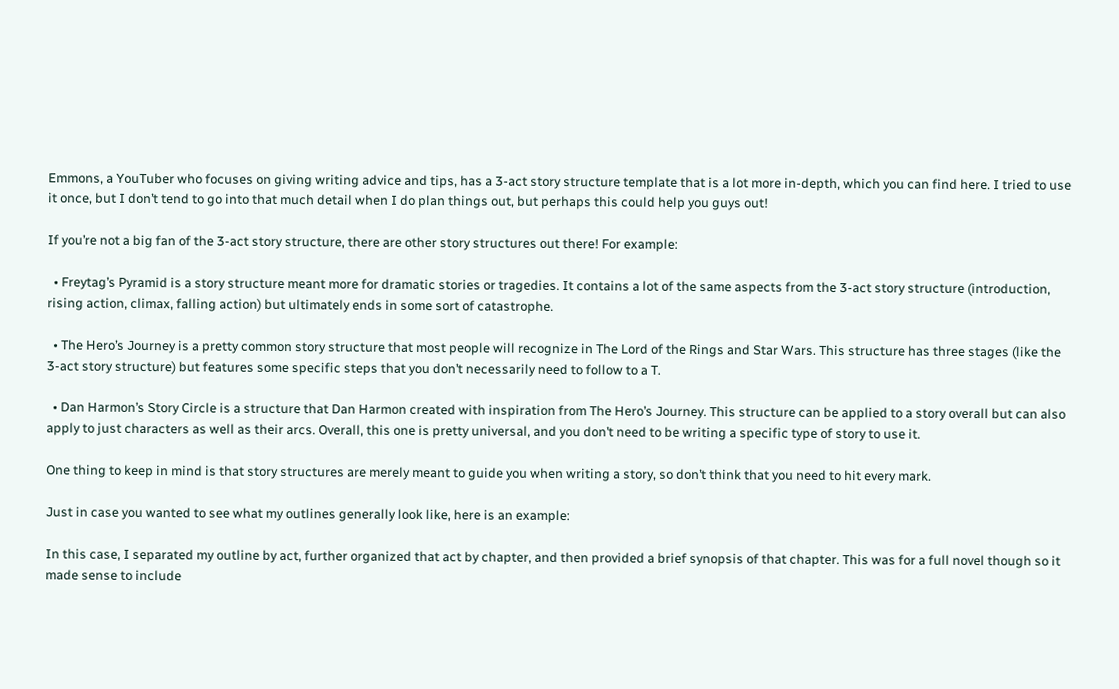Emmons, a YouTuber who focuses on giving writing advice and tips, has a 3-act story structure template that is a lot more in-depth, which you can find here. I tried to use it once, but I don’t tend to go into that much detail when I do plan things out, but perhaps this could help you guys out!

If you’re not a big fan of the 3-act story structure, there are other story structures out there! For example:

  • Freytag’s Pyramid is a story structure meant more for dramatic stories or tragedies. It contains a lot of the same aspects from the 3-act story structure (introduction, rising action, climax, falling action) but ultimately ends in some sort of catastrophe.

  • The Hero’s Journey is a pretty common story structure that most people will recognize in The Lord of the Rings and Star Wars. This structure has three stages (like the 3-act story structure) but features some specific steps that you don’t necessarily need to follow to a T.

  • Dan Harmon’s Story Circle is a structure that Dan Harmon created with inspiration from The Hero’s Journey. This structure can be applied to a story overall but can also apply to just characters as well as their arcs. Overall, this one is pretty universal, and you don’t need to be writing a specific type of story to use it.

One thing to keep in mind is that story structures are merely meant to guide you when writing a story, so don’t think that you need to hit every mark.

Just in case you wanted to see what my outlines generally look like, here is an example:

In this case, I separated my outline by act, further organized that act by chapter, and then provided a brief synopsis of that chapter. This was for a full novel though so it made sense to include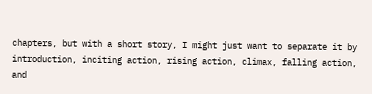chapters, but with a short story, I might just want to separate it by introduction, inciting action, rising action, climax, falling action, and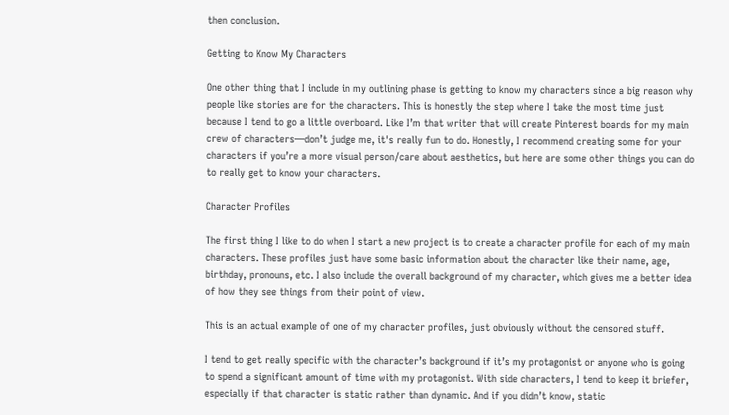then conclusion.

Getting to Know My Characters

One other thing that I include in my outlining phase is getting to know my characters since a big reason why people like stories are for the characters. This is honestly the step where I take the most time just because I tend to go a little overboard. Like I’m that writer that will create Pinterest boards for my main crew of characters—don’t judge me, it's really fun to do. Honestly, I recommend creating some for your characters if you’re a more visual person/care about aesthetics, but here are some other things you can do to really get to know your characters.

Character Profiles

The first thing I like to do when I start a new project is to create a character profile for each of my main characters. These profiles just have some basic information about the character like their name, age, birthday, pronouns, etc. I also include the overall background of my character, which gives me a better idea of how they see things from their point of view.

This is an actual example of one of my character profiles, just obviously without the censored stuff.

I tend to get really specific with the character’s background if it’s my protagonist or anyone who is going to spend a significant amount of time with my protagonist. With side characters, I tend to keep it briefer, especially if that character is static rather than dynamic. And if you didn’t know, static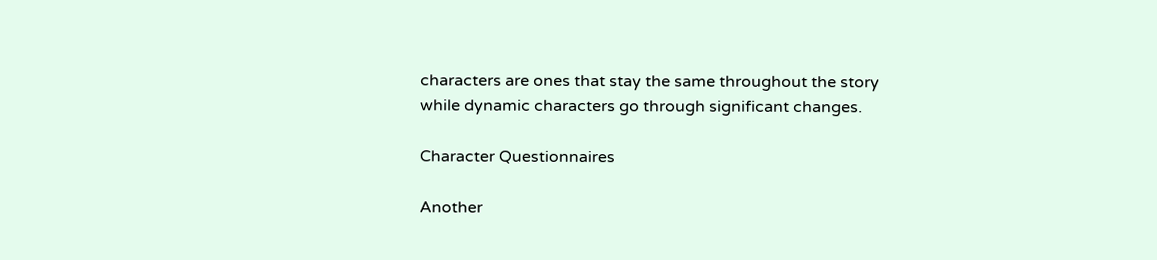characters are ones that stay the same throughout the story while dynamic characters go through significant changes.

Character Questionnaires

Another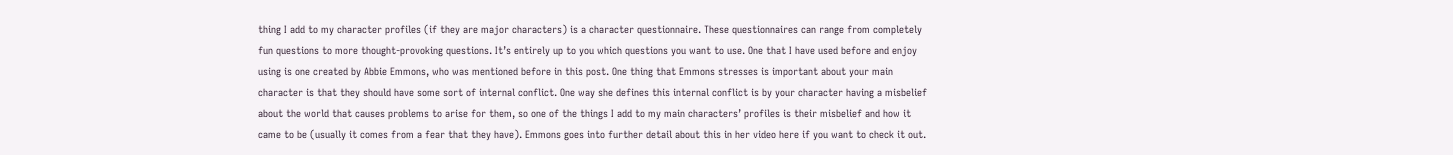thing I add to my character profiles (if they are major characters) is a character questionnaire. These questionnaires can range from completely fun questions to more thought-provoking questions. It’s entirely up to you which questions you want to use. One that I have used before and enjoy using is one created by Abbie Emmons, who was mentioned before in this post. One thing that Emmons stresses is important about your main character is that they should have some sort of internal conflict. One way she defines this internal conflict is by your character having a misbelief about the world that causes problems to arise for them, so one of the things I add to my main characters’ profiles is their misbelief and how it came to be (usually it comes from a fear that they have). Emmons goes into further detail about this in her video here if you want to check it out.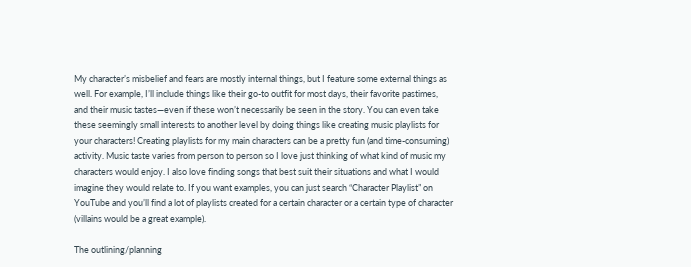My character’s misbelief and fears are mostly internal things, but I feature some external things as well. For example, I’ll include things like their go-to outfit for most days, their favorite pastimes, and their music tastes—even if these won’t necessarily be seen in the story. You can even take these seemingly small interests to another level by doing things like creating music playlists for your characters! Creating playlists for my main characters can be a pretty fun (and time-consuming) activity. Music taste varies from person to person so I love just thinking of what kind of music my characters would enjoy. I also love finding songs that best suit their situations and what I would imagine they would relate to. If you want examples, you can just search “Character Playlist” on YouTube and you’ll find a lot of playlists created for a certain character or a certain type of character (villains would be a great example).

The outlining/planning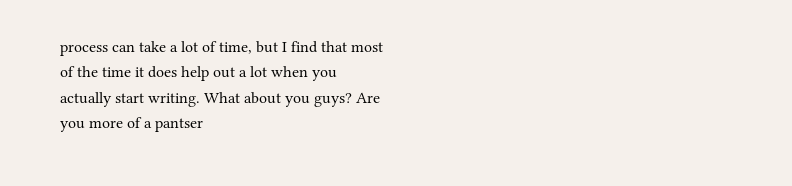process can take a lot of time, but I find that most of the time it does help out a lot when you actually start writing. What about you guys? Are you more of a pantser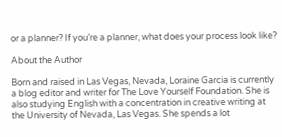or a planner? If you’re a planner, what does your process look like?

About the Author

Born and raised in Las Vegas, Nevada, Loraine Garcia is currently a blog editor and writer for The Love Yourself Foundation. She is also studying English with a concentration in creative writing at the University of Nevada, Las Vegas. She spends a lot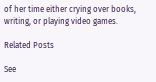of her time either crying over books, writing, or playing video games.

Related Posts

See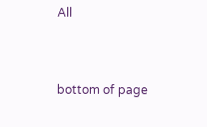All


bottom of page